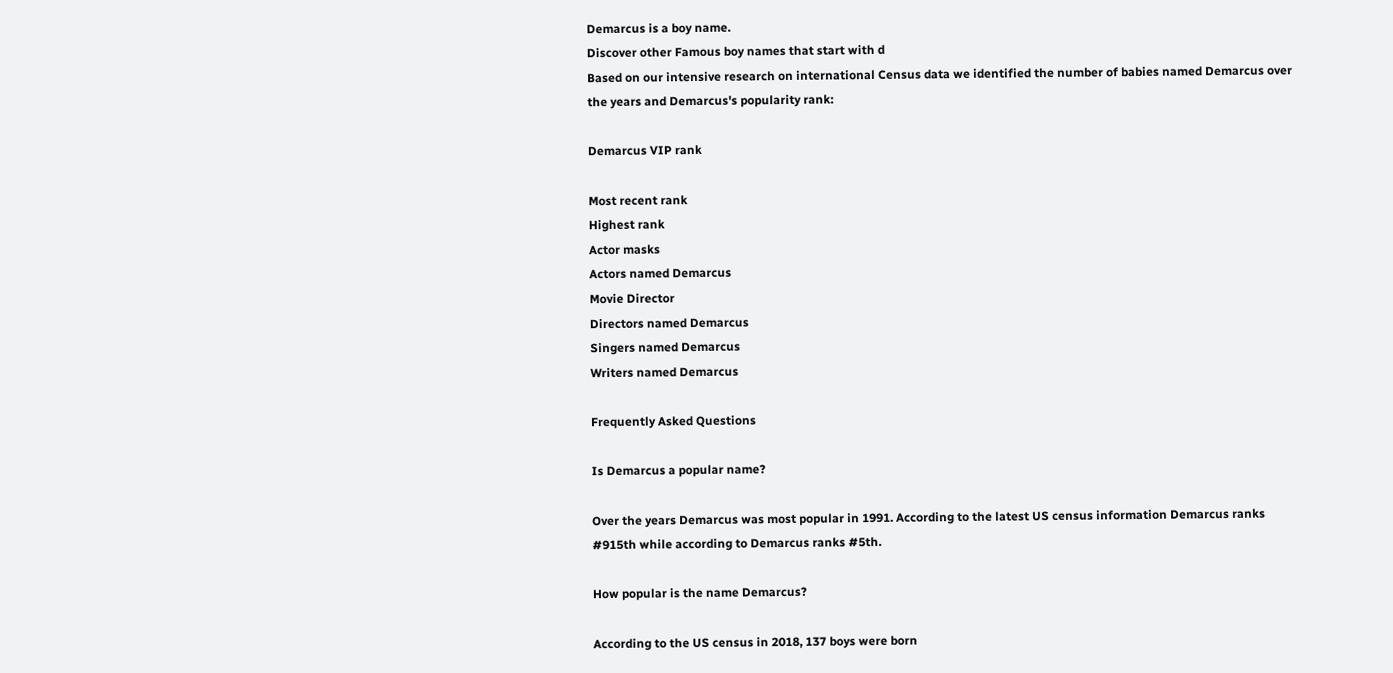Demarcus is a boy name.
Discover other Famous boy names that start with d
Based on our intensive research on international Census data we identified the number of babies named Demarcus over the years and Demarcus's popularity rank:

Demarcus VIP rank

Most recent rank
Highest rank
Actor masks
Actors named Demarcus
Movie Director
Directors named Demarcus
Singers named Demarcus
Writers named Demarcus

Frequently Asked Questions

Is Demarcus a popular name?

Over the years Demarcus was most popular in 1991. According to the latest US census information Demarcus ranks #915th while according to Demarcus ranks #5th.

How popular is the name Demarcus?

According to the US census in 2018, 137 boys were born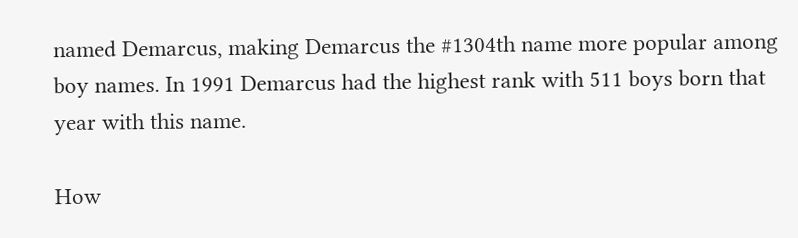named Demarcus, making Demarcus the #1304th name more popular among boy names. In 1991 Demarcus had the highest rank with 511 boys born that year with this name.

How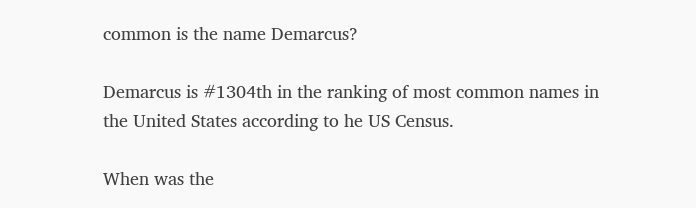common is the name Demarcus?

Demarcus is #1304th in the ranking of most common names in the United States according to he US Census.

When was the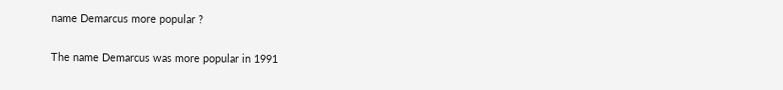name Demarcus more popular ?

The name Demarcus was more popular in 1991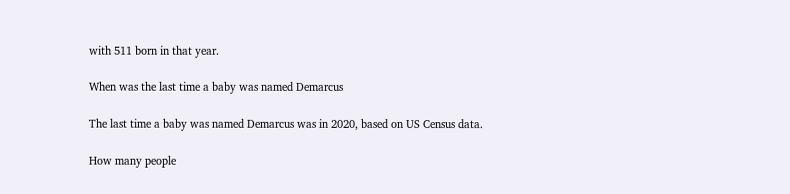with 511 born in that year.

When was the last time a baby was named Demarcus

The last time a baby was named Demarcus was in 2020, based on US Census data.

How many people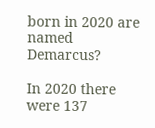born in 2020 are named Demarcus?

In 2020 there were 137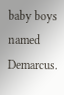baby boys named Demarcus.